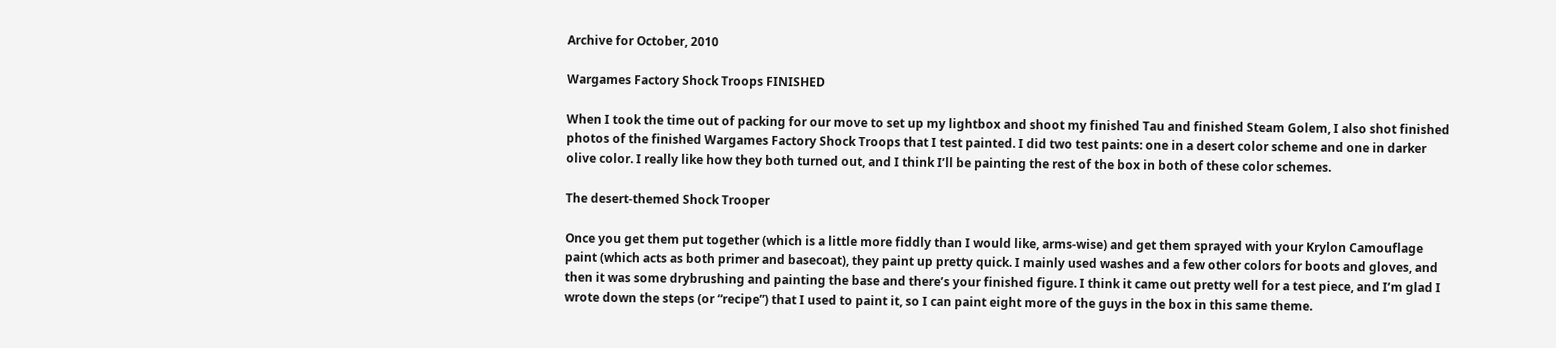Archive for October, 2010

Wargames Factory Shock Troops FINISHED

When I took the time out of packing for our move to set up my lightbox and shoot my finished Tau and finished Steam Golem, I also shot finished photos of the finished Wargames Factory Shock Troops that I test painted. I did two test paints: one in a desert color scheme and one in darker olive color. I really like how they both turned out, and I think I’ll be painting the rest of the box in both of these color schemes.

The desert-themed Shock Trooper

Once you get them put together (which is a little more fiddly than I would like, arms-wise) and get them sprayed with your Krylon Camouflage paint (which acts as both primer and basecoat), they paint up pretty quick. I mainly used washes and a few other colors for boots and gloves, and then it was some drybrushing and painting the base and there’s your finished figure. I think it came out pretty well for a test piece, and I’m glad I wrote down the steps (or “recipe”) that I used to paint it, so I can paint eight more of the guys in the box in this same theme.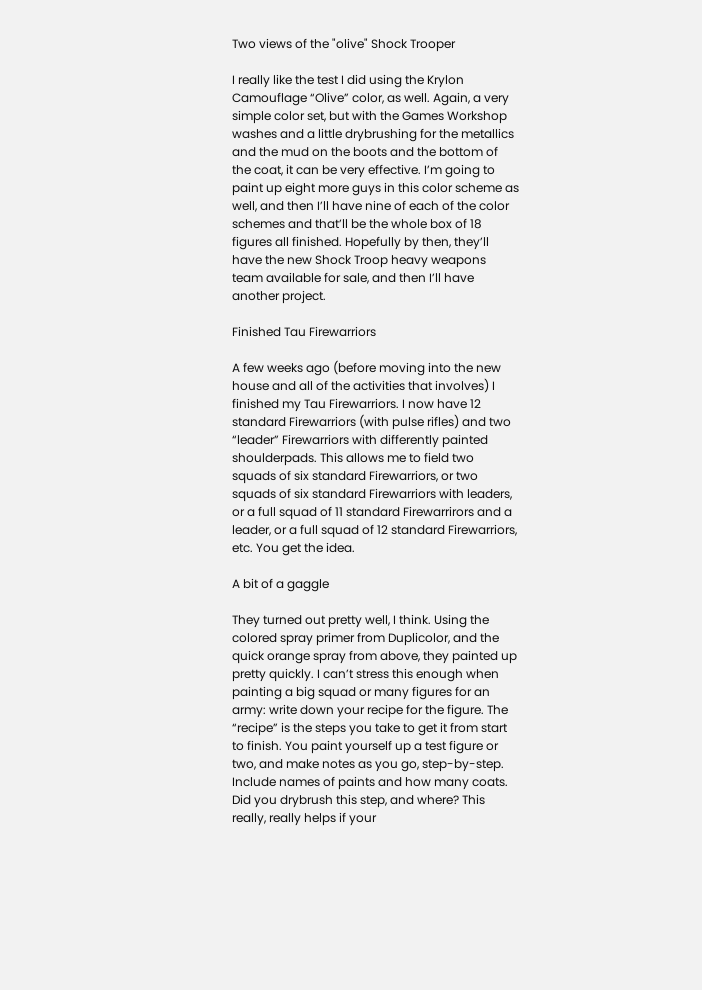Two views of the "olive" Shock Trooper

I really like the test I did using the Krylon Camouflage “Olive” color, as well. Again, a very simple color set, but with the Games Workshop washes and a little drybrushing for the metallics and the mud on the boots and the bottom of the coat, it can be very effective. I’m going to paint up eight more guys in this color scheme as well, and then I’ll have nine of each of the color schemes and that’ll be the whole box of 18 figures all finished. Hopefully by then, they’ll have the new Shock Troop heavy weapons team available for sale, and then I’ll have another project.

Finished Tau Firewarriors

A few weeks ago (before moving into the new house and all of the activities that involves) I finished my Tau Firewarriors. I now have 12 standard Firewarriors (with pulse rifles) and two “leader” Firewarriors with differently painted shoulderpads. This allows me to field two squads of six standard Firewarriors, or two squads of six standard Firewarriors with leaders, or a full squad of 11 standard Firewarrirors and a leader, or a full squad of 12 standard Firewarriors, etc. You get the idea.

A bit of a gaggle

They turned out pretty well, I think. Using the colored spray primer from Duplicolor, and the quick orange spray from above, they painted up pretty quickly. I can’t stress this enough when painting a big squad or many figures for an army: write down your recipe for the figure. The “recipe” is the steps you take to get it from start to finish. You paint yourself up a test figure or two, and make notes as you go, step-by-step. Include names of paints and how many coats. Did you drybrush this step, and where? This really, really helps if your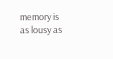memory is as lousy as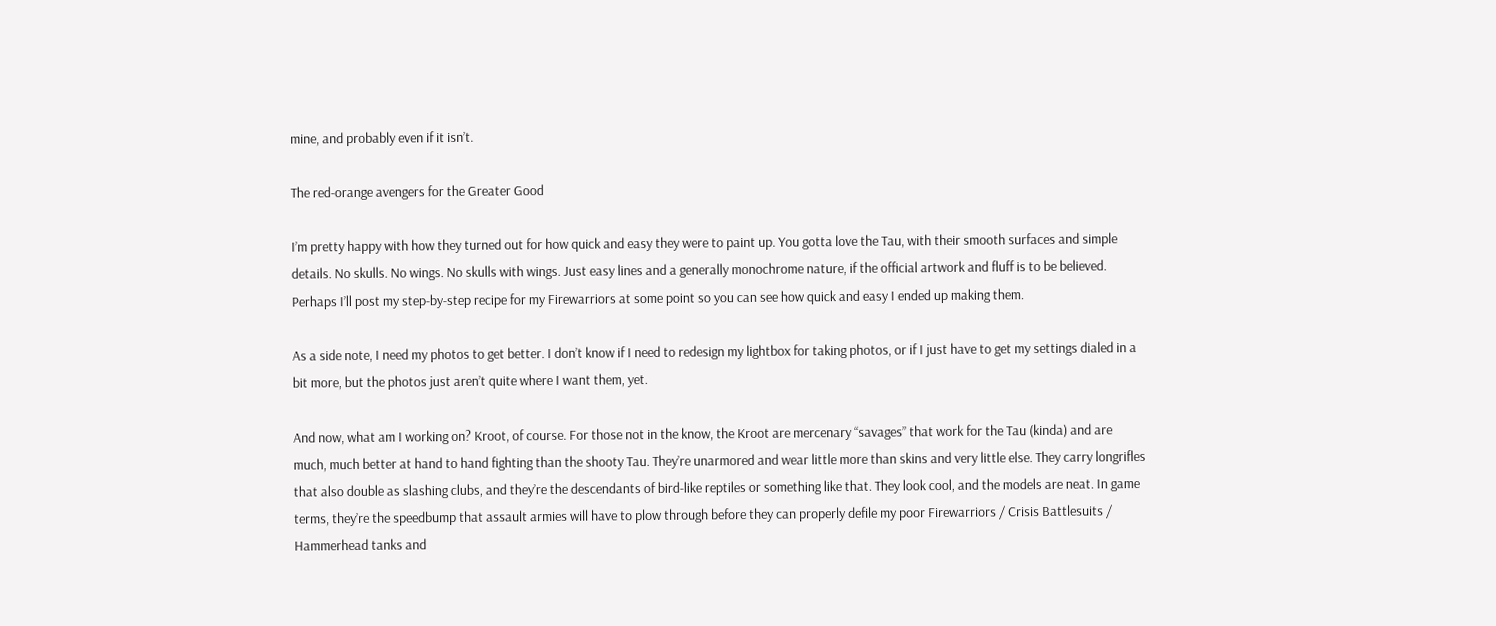mine, and probably even if it isn’t.

The red-orange avengers for the Greater Good

I’m pretty happy with how they turned out for how quick and easy they were to paint up. You gotta love the Tau, with their smooth surfaces and simple details. No skulls. No wings. No skulls with wings. Just easy lines and a generally monochrome nature, if the official artwork and fluff is to be believed. Perhaps I’ll post my step-by-step recipe for my Firewarriors at some point so you can see how quick and easy I ended up making them.

As a side note, I need my photos to get better. I don’t know if I need to redesign my lightbox for taking photos, or if I just have to get my settings dialed in a bit more, but the photos just aren’t quite where I want them, yet.

And now, what am I working on? Kroot, of course. For those not in the know, the Kroot are mercenary “savages” that work for the Tau (kinda) and are much, much better at hand to hand fighting than the shooty Tau. They’re unarmored and wear little more than skins and very little else. They carry longrifles that also double as slashing clubs, and they’re the descendants of bird-like reptiles or something like that. They look cool, and the models are neat. In game terms, they’re the speedbump that assault armies will have to plow through before they can properly defile my poor Firewarriors / Crisis Battlesuits / Hammerhead tanks and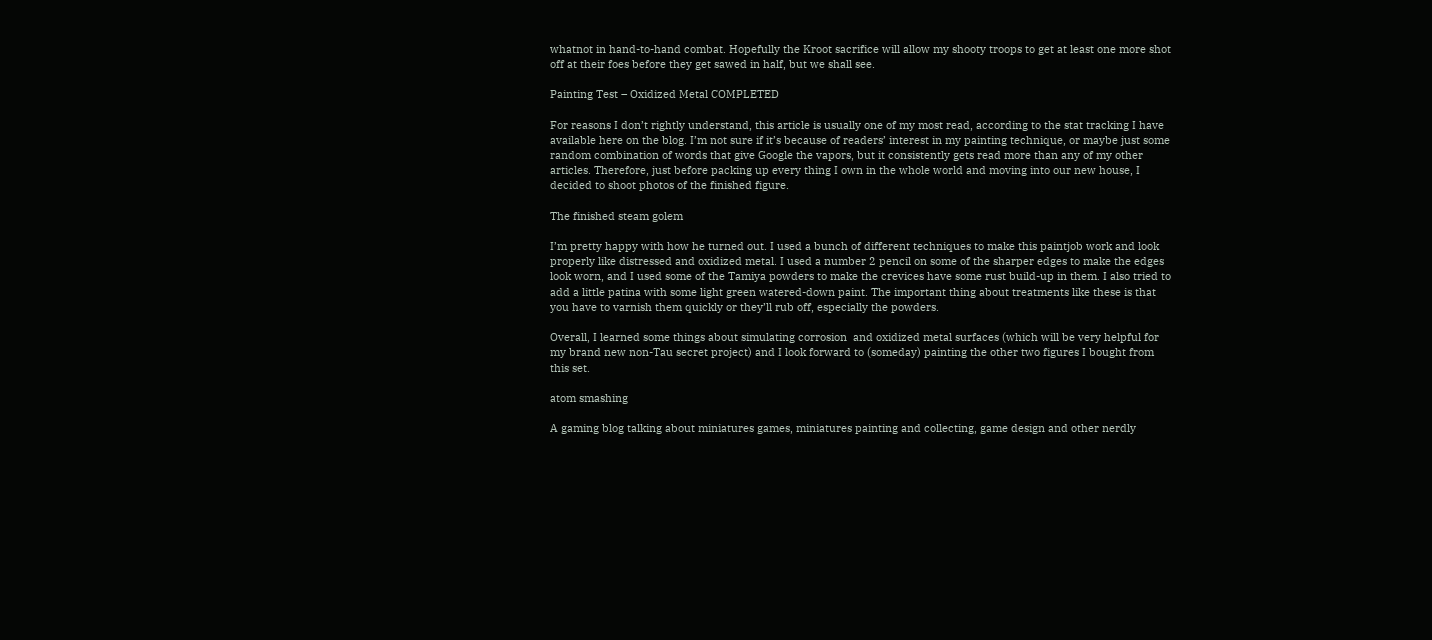whatnot in hand-to-hand combat. Hopefully the Kroot sacrifice will allow my shooty troops to get at least one more shot off at their foes before they get sawed in half, but we shall see.

Painting Test – Oxidized Metal COMPLETED

For reasons I don’t rightly understand, this article is usually one of my most read, according to the stat tracking I have available here on the blog. I’m not sure if it’s because of readers’ interest in my painting technique, or maybe just some random combination of words that give Google the vapors, but it consistently gets read more than any of my other articles. Therefore, just before packing up every thing I own in the whole world and moving into our new house, I decided to shoot photos of the finished figure.

The finished steam golem

I’m pretty happy with how he turned out. I used a bunch of different techniques to make this paintjob work and look properly like distressed and oxidized metal. I used a number 2 pencil on some of the sharper edges to make the edges look worn, and I used some of the Tamiya powders to make the crevices have some rust build-up in them. I also tried to add a little patina with some light green watered-down paint. The important thing about treatments like these is that you have to varnish them quickly or they’ll rub off, especially the powders.

Overall, I learned some things about simulating corrosion  and oxidized metal surfaces (which will be very helpful for my brand new non-Tau secret project) and I look forward to (someday) painting the other two figures I bought from this set.

atom smashing

A gaming blog talking about miniatures games, miniatures painting and collecting, game design and other nerdly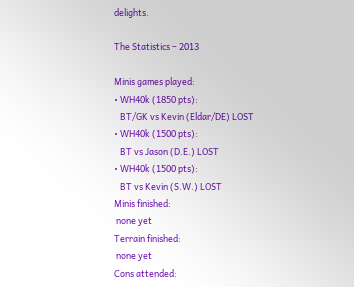delights.

The Statistics – 2013

Minis games played:
• WH40k (1850 pts):
   BT/GK vs Kevin (Eldar/DE) LOST
• WH40k (1500 pts):
   BT vs Jason (D.E.) LOST
• WH40k (1500 pts):
   BT vs Kevin (S.W.) LOST
Minis finished:
 none yet
Terrain finished:
 none yet
Cons attended: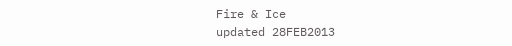Fire & Ice
updated 28FEB2013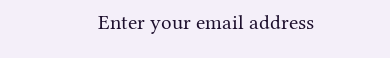Enter your email address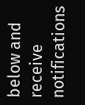below and receive notifications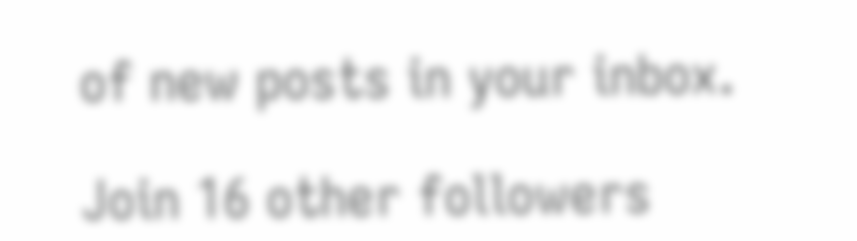of new posts in your inbox.

Join 16 other followers